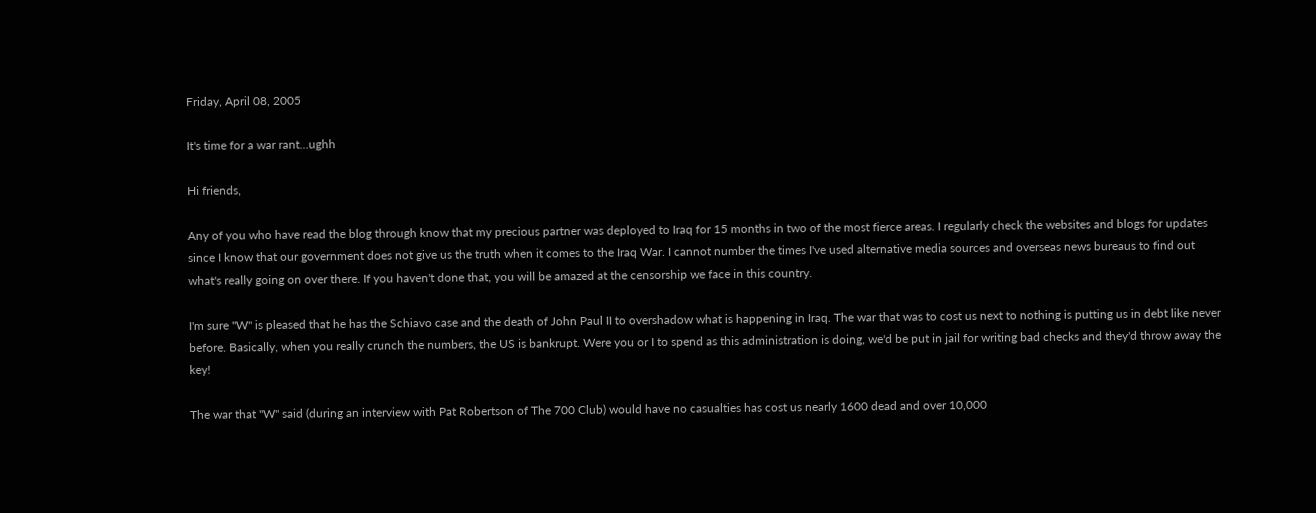Friday, April 08, 2005

It's time for a war rant...ughh

Hi friends,

Any of you who have read the blog through know that my precious partner was deployed to Iraq for 15 months in two of the most fierce areas. I regularly check the websites and blogs for updates since I know that our government does not give us the truth when it comes to the Iraq War. I cannot number the times I've used alternative media sources and overseas news bureaus to find out what's really going on over there. If you haven't done that, you will be amazed at the censorship we face in this country.

I'm sure "W" is pleased that he has the Schiavo case and the death of John Paul II to overshadow what is happening in Iraq. The war that was to cost us next to nothing is putting us in debt like never before. Basically, when you really crunch the numbers, the US is bankrupt. Were you or I to spend as this administration is doing, we'd be put in jail for writing bad checks and they'd throw away the key!

The war that "W" said (during an interview with Pat Robertson of The 700 Club) would have no casualties has cost us nearly 1600 dead and over 10,000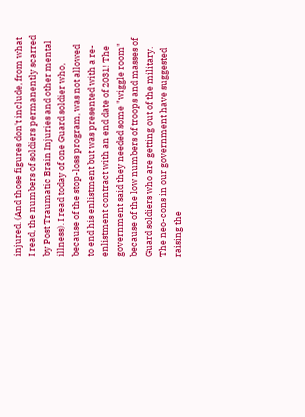injured. (And those figures don't include, from what I read, the numbers of soldiers permanently scarred by Post Traumatic Brain Injuries and other mental illness). I read today of one Guard soldier who, because of the stop-loss program, was not allowed to end his enlistment but was presented with a re-enlistment contract with an end date of 2031! The government said they needed some "wiggle room" because of the low numbers of troops and masses of Guard soldiers who are getting out of the military. The neo-cons in our government have suggested raising the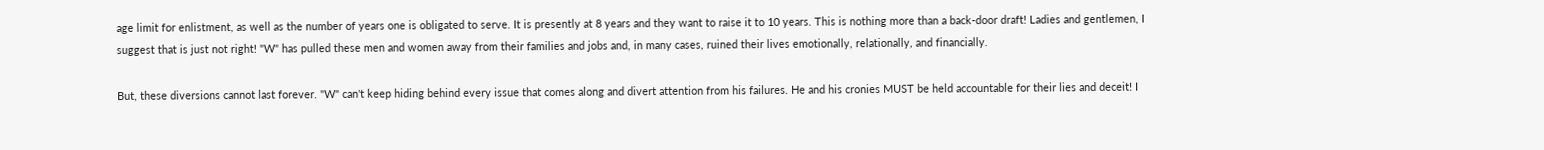age limit for enlistment, as well as the number of years one is obligated to serve. It is presently at 8 years and they want to raise it to 10 years. This is nothing more than a back-door draft! Ladies and gentlemen, I suggest that is just not right! "W" has pulled these men and women away from their families and jobs and, in many cases, ruined their lives emotionally, relationally, and financially.

But, these diversions cannot last forever. "W" can't keep hiding behind every issue that comes along and divert attention from his failures. He and his cronies MUST be held accountable for their lies and deceit! I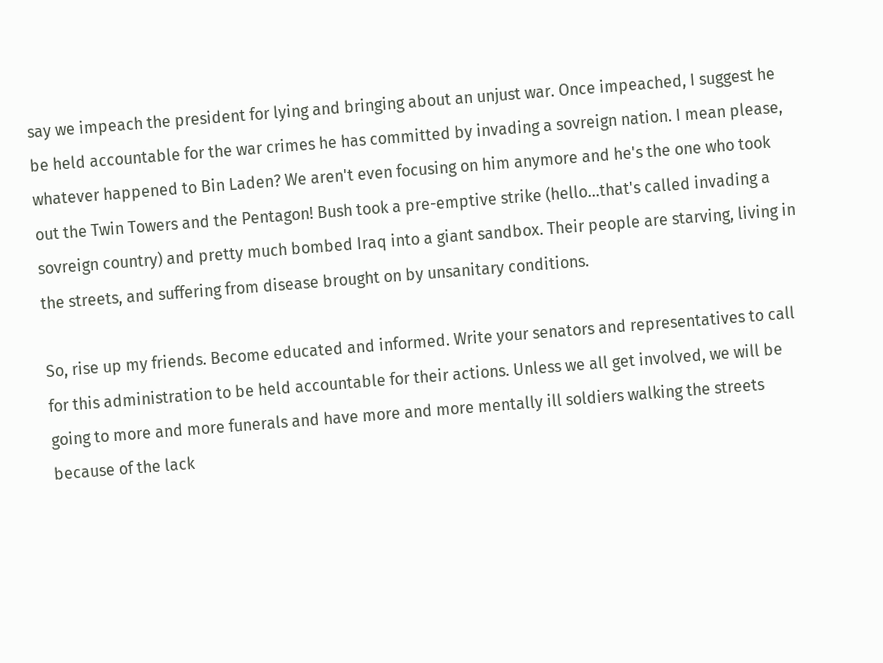say we impeach the president for lying and bringing about an unjust war. Once impeached, I suggest he be held accountable for the war crimes he has committed by invading a sovreign nation. I mean please, whatever happened to Bin Laden? We aren't even focusing on him anymore and he's the one who took out the Twin Towers and the Pentagon! Bush took a pre-emptive strike (hello...that's called invading a sovreign country) and pretty much bombed Iraq into a giant sandbox. Their people are starving, living in the streets, and suffering from disease brought on by unsanitary conditions.

So, rise up my friends. Become educated and informed. Write your senators and representatives to call for this administration to be held accountable for their actions. Unless we all get involved, we will be going to more and more funerals and have more and more mentally ill soldiers walking the streets because of the lack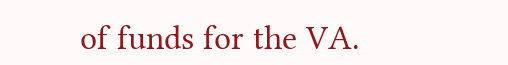of funds for the VA.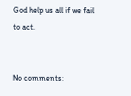God help us all if we fail to act.


No comments: